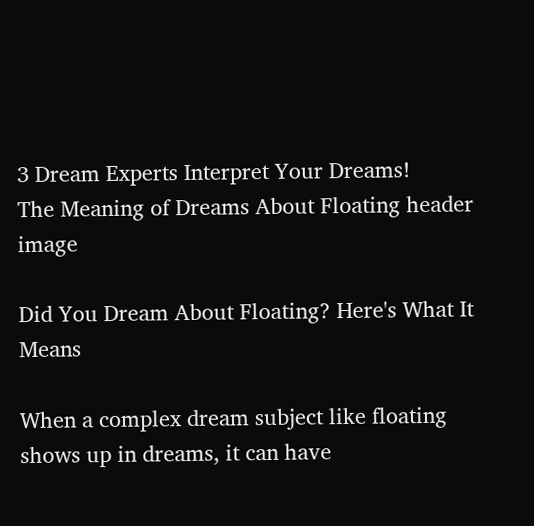3 Dream Experts Interpret Your Dreams!
The Meaning of Dreams About Floating header image

Did You Dream About Floating? Here's What It Means

When a complex dream subject like floating shows up in dreams, it can have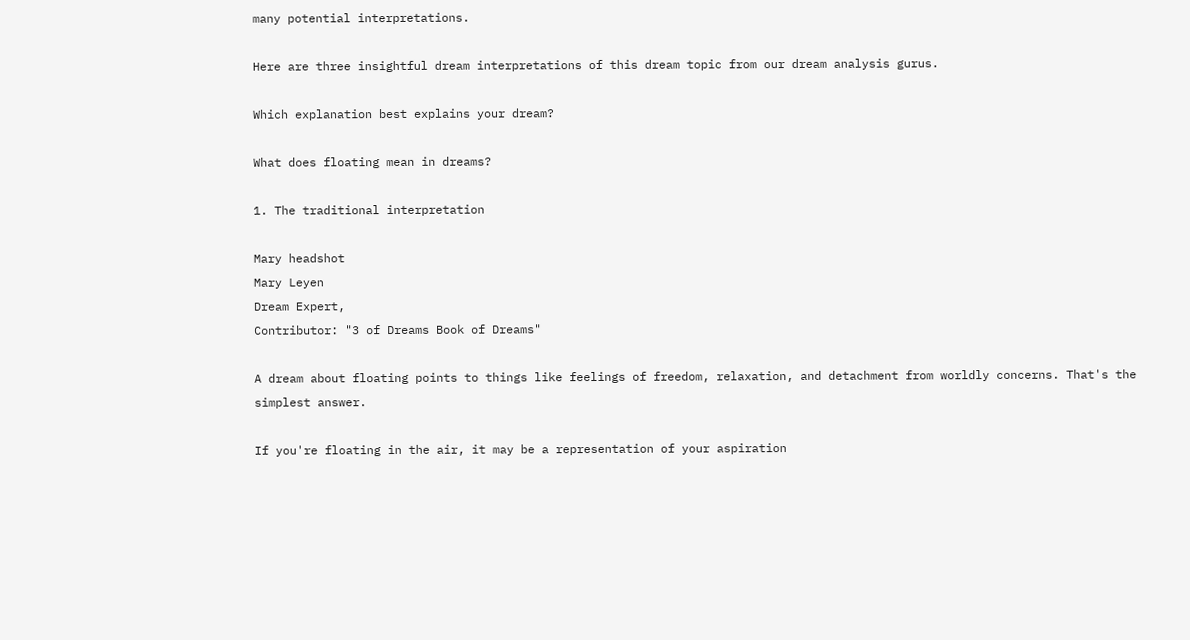many potential interpretations.

Here are three insightful dream interpretations of this dream topic from our dream analysis gurus.

Which explanation best explains your dream?

What does floating mean in dreams?

1. The traditional interpretation

Mary headshot
Mary Leyen
Dream Expert,
Contributor: "3 of Dreams Book of Dreams"

A dream about floating points to things like feelings of freedom, relaxation, and detachment from worldly concerns. That's the simplest answer.

If you're floating in the air, it may be a representation of your aspiration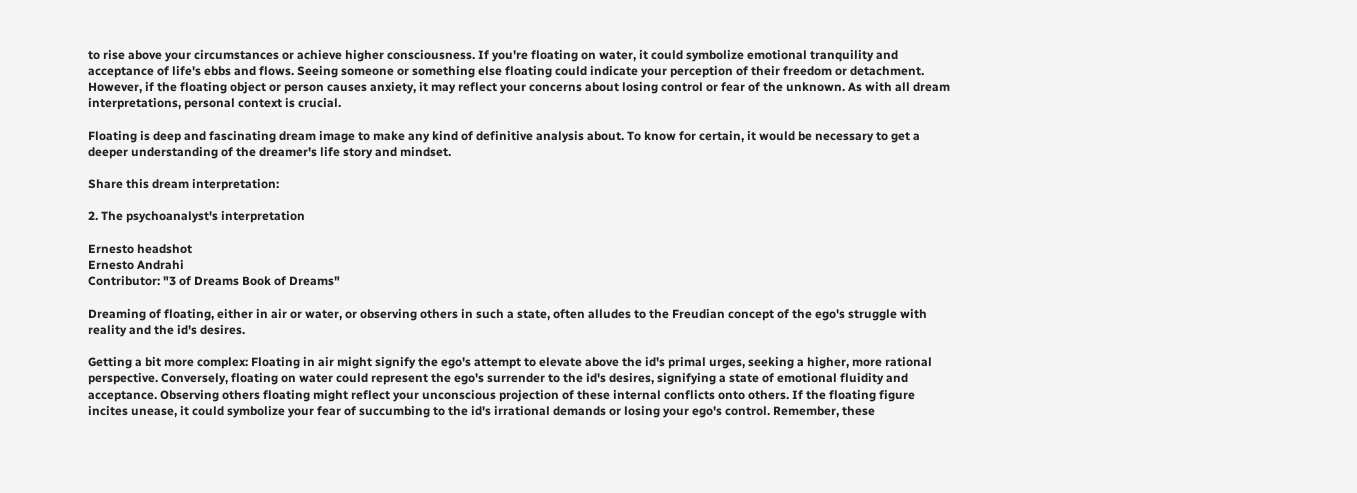to rise above your circumstances or achieve higher consciousness. If you're floating on water, it could symbolize emotional tranquility and acceptance of life's ebbs and flows. Seeing someone or something else floating could indicate your perception of their freedom or detachment. However, if the floating object or person causes anxiety, it may reflect your concerns about losing control or fear of the unknown. As with all dream interpretations, personal context is crucial.

Floating is deep and fascinating dream image to make any kind of definitive analysis about. To know for certain, it would be necessary to get a deeper understanding of the dreamer's life story and mindset.

Share this dream interpretation:

2. The psychoanalyst's interpretation

Ernesto headshot
Ernesto Andrahi
Contributor: "3 of Dreams Book of Dreams"

Dreaming of floating, either in air or water, or observing others in such a state, often alludes to the Freudian concept of the ego's struggle with reality and the id's desires.

Getting a bit more complex: Floating in air might signify the ego's attempt to elevate above the id's primal urges, seeking a higher, more rational perspective. Conversely, floating on water could represent the ego's surrender to the id's desires, signifying a state of emotional fluidity and acceptance. Observing others floating might reflect your unconscious projection of these internal conflicts onto others. If the floating figure incites unease, it could symbolize your fear of succumbing to the id's irrational demands or losing your ego's control. Remember, these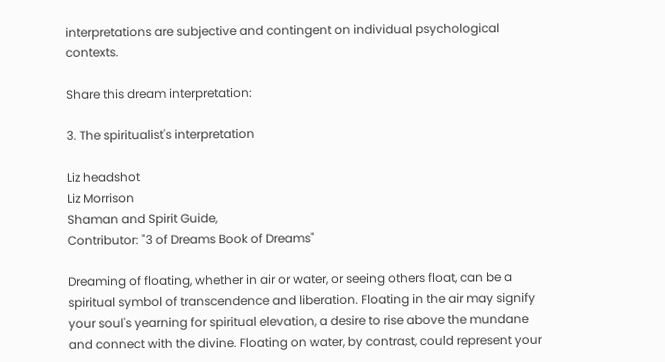interpretations are subjective and contingent on individual psychological contexts.

Share this dream interpretation:

3. The spiritualist's interpretation

Liz headshot
Liz Morrison
Shaman and Spirit Guide,
Contributor: "3 of Dreams Book of Dreams"

Dreaming of floating, whether in air or water, or seeing others float, can be a spiritual symbol of transcendence and liberation. Floating in the air may signify your soul's yearning for spiritual elevation, a desire to rise above the mundane and connect with the divine. Floating on water, by contrast, could represent your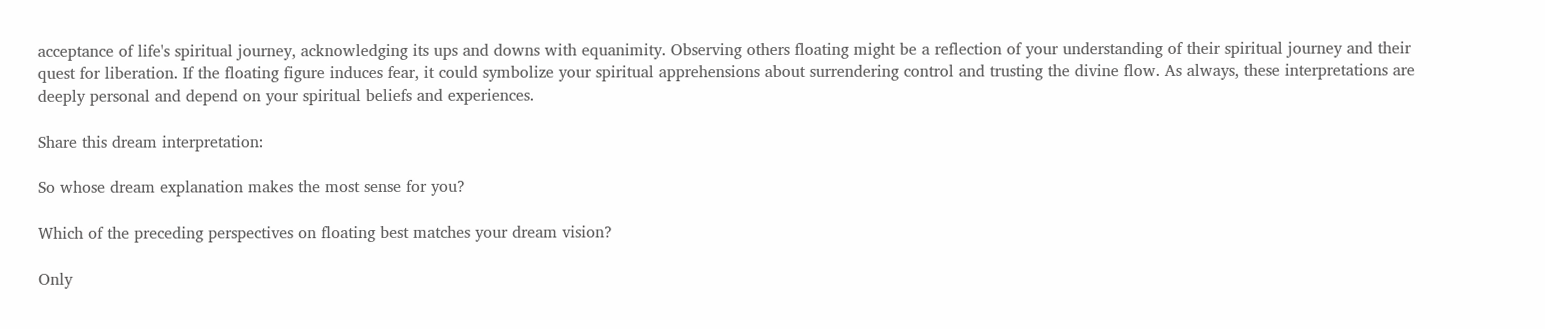acceptance of life's spiritual journey, acknowledging its ups and downs with equanimity. Observing others floating might be a reflection of your understanding of their spiritual journey and their quest for liberation. If the floating figure induces fear, it could symbolize your spiritual apprehensions about surrendering control and trusting the divine flow. As always, these interpretations are deeply personal and depend on your spiritual beliefs and experiences.

Share this dream interpretation:

So whose dream explanation makes the most sense for you?

Which of the preceding perspectives on floating best matches your dream vision?

Only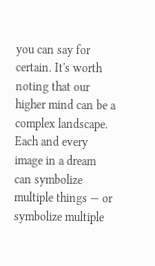you can say for certain. It's worth noting that our higher mind can be a complex landscape. Each and every image in a dream can symbolize multiple things — or symbolize multiple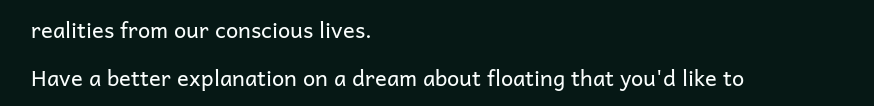realities from our conscious lives.

Have a better explanation on a dream about floating that you'd like to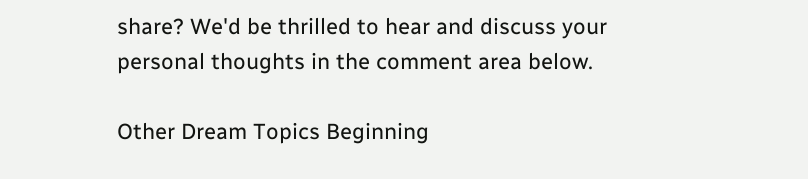share? We'd be thrilled to hear and discuss your personal thoughts in the comment area below.

Other Dream Topics Beginning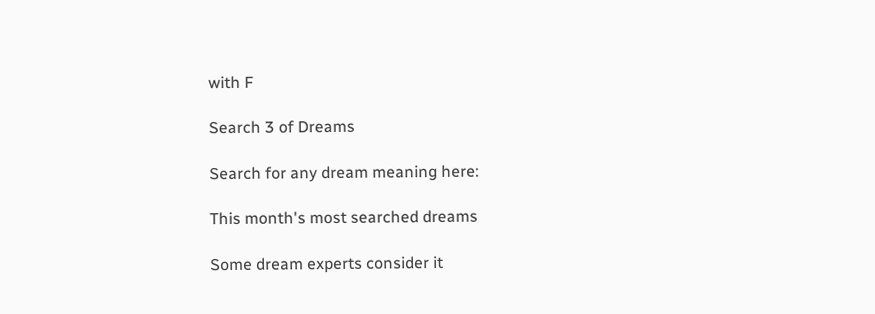with F

Search 3 of Dreams

Search for any dream meaning here:

This month's most searched dreams

Some dream experts consider it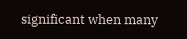significant when many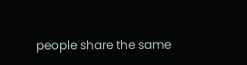people share the same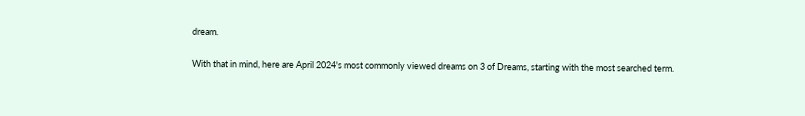dream.

With that in mind, here are April 2024's most commonly viewed dreams on 3 of Dreams, starting with the most searched term.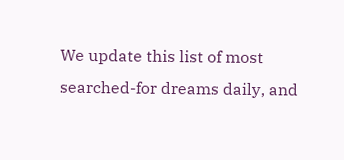We update this list of most searched-for dreams daily, and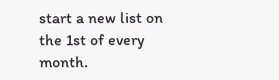start a new list on the 1st of every month.